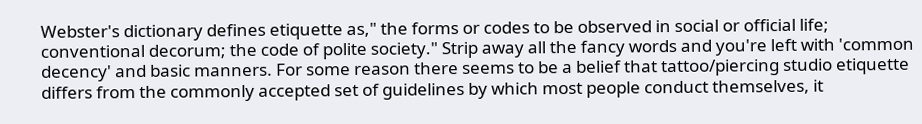Webster's dictionary defines etiquette as," the forms or codes to be observed in social or official life; conventional decorum; the code of polite society." Strip away all the fancy words and you're left with 'common decency' and basic manners. For some reason there seems to be a belief that tattoo/piercing studio etiquette differs from the commonly accepted set of guidelines by which most people conduct themselves, it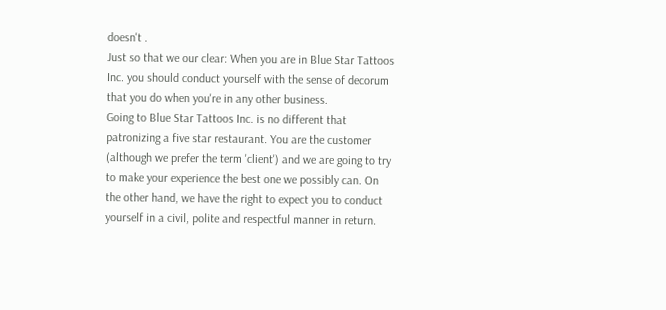doesn't .
Just so that we our clear: When you are in Blue Star Tattoos Inc. you should conduct yourself with the sense of decorum that you do when you're in any other business.
Going to Blue Star Tattoos Inc. is no different that patronizing a five star restaurant. You are the customer (although we prefer the term 'client') and we are going to try to make your experience the best one we possibly can. On the other hand, we have the right to expect you to conduct yourself in a civil, polite and respectful manner in return.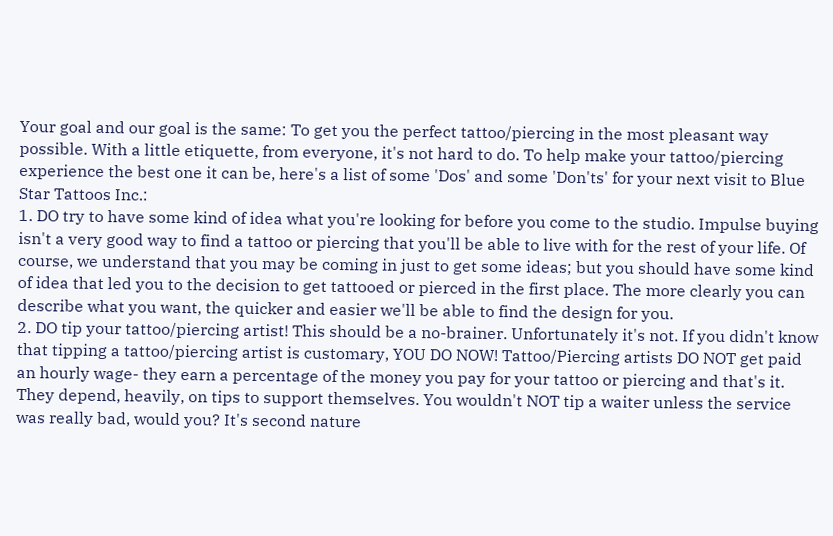Your goal and our goal is the same: To get you the perfect tattoo/piercing in the most pleasant way possible. With a little etiquette, from everyone, it's not hard to do. To help make your tattoo/piercing experience the best one it can be, here's a list of some 'Dos' and some 'Don'ts' for your next visit to Blue Star Tattoos Inc.:
1. DO try to have some kind of idea what you're looking for before you come to the studio. Impulse buying isn't a very good way to find a tattoo or piercing that you'll be able to live with for the rest of your life. Of course, we understand that you may be coming in just to get some ideas; but you should have some kind of idea that led you to the decision to get tattooed or pierced in the first place. The more clearly you can describe what you want, the quicker and easier we'll be able to find the design for you.
2. DO tip your tattoo/piercing artist! This should be a no-brainer. Unfortunately it's not. If you didn't know that tipping a tattoo/piercing artist is customary, YOU DO NOW! Tattoo/Piercing artists DO NOT get paid an hourly wage- they earn a percentage of the money you pay for your tattoo or piercing and that's it. They depend, heavily, on tips to support themselves. You wouldn't NOT tip a waiter unless the service was really bad, would you? It's second nature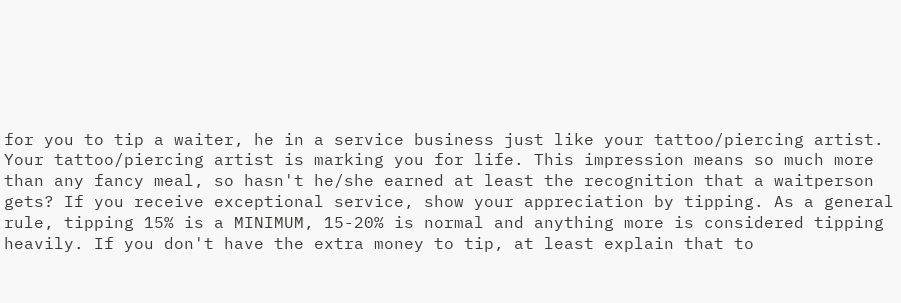for you to tip a waiter, he in a service business just like your tattoo/piercing artist.
Your tattoo/piercing artist is marking you for life. This impression means so much more than any fancy meal, so hasn't he/she earned at least the recognition that a waitperson gets? If you receive exceptional service, show your appreciation by tipping. As a general rule, tipping 15% is a MINIMUM, 15-20% is normal and anything more is considered tipping heavily. If you don't have the extra money to tip, at least explain that to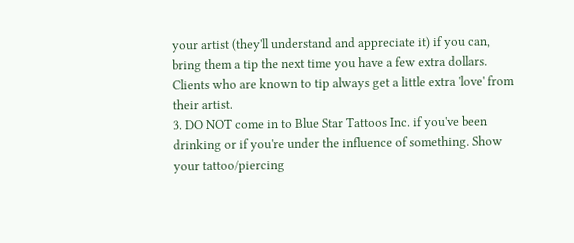your artist (they'll understand and appreciate it) if you can, bring them a tip the next time you have a few extra dollars. Clients who are known to tip always get a little extra 'love' from their artist.
3. DO NOT come in to Blue Star Tattoos Inc. if you've been drinking or if you're under the influence of something. Show your tattoo/piercing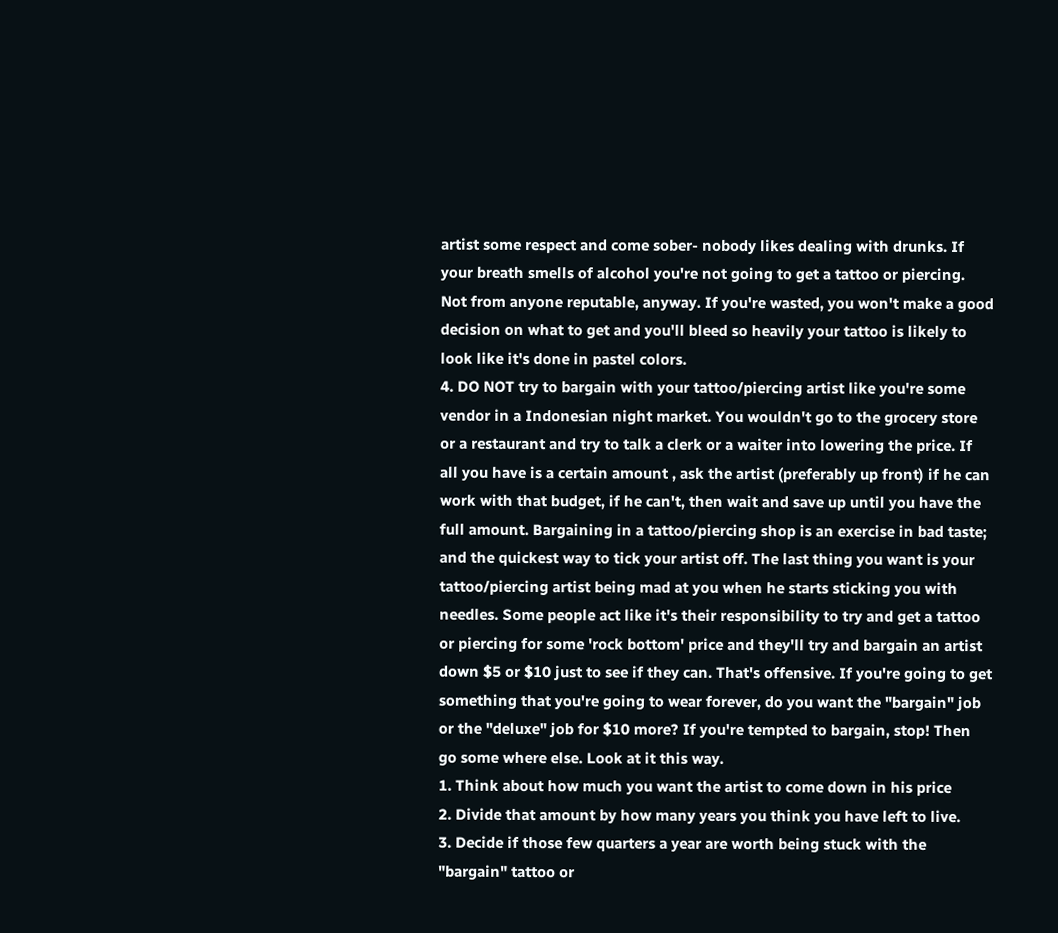artist some respect and come sober- nobody likes dealing with drunks. If your breath smells of alcohol you're not going to get a tattoo or piercing. Not from anyone reputable, anyway. If you're wasted, you won't make a good decision on what to get and you'll bleed so heavily your tattoo is likely to look like it's done in pastel colors.
4. DO NOT try to bargain with your tattoo/piercing artist like you're some vendor in a Indonesian night market. You wouldn't go to the grocery store or a restaurant and try to talk a clerk or a waiter into lowering the price. If all you have is a certain amount , ask the artist (preferably up front) if he can work with that budget, if he can't, then wait and save up until you have the full amount. Bargaining in a tattoo/piercing shop is an exercise in bad taste; and the quickest way to tick your artist off. The last thing you want is your tattoo/piercing artist being mad at you when he starts sticking you with needles. Some people act like it's their responsibility to try and get a tattoo or piercing for some 'rock bottom' price and they'll try and bargain an artist down $5 or $10 just to see if they can. That's offensive. If you're going to get something that you're going to wear forever, do you want the "bargain" job or the "deluxe" job for $10 more? If you're tempted to bargain, stop! Then go some where else. Look at it this way.
1. Think about how much you want the artist to come down in his price
2. Divide that amount by how many years you think you have left to live.
3. Decide if those few quarters a year are worth being stuck with the "bargain" tattoo or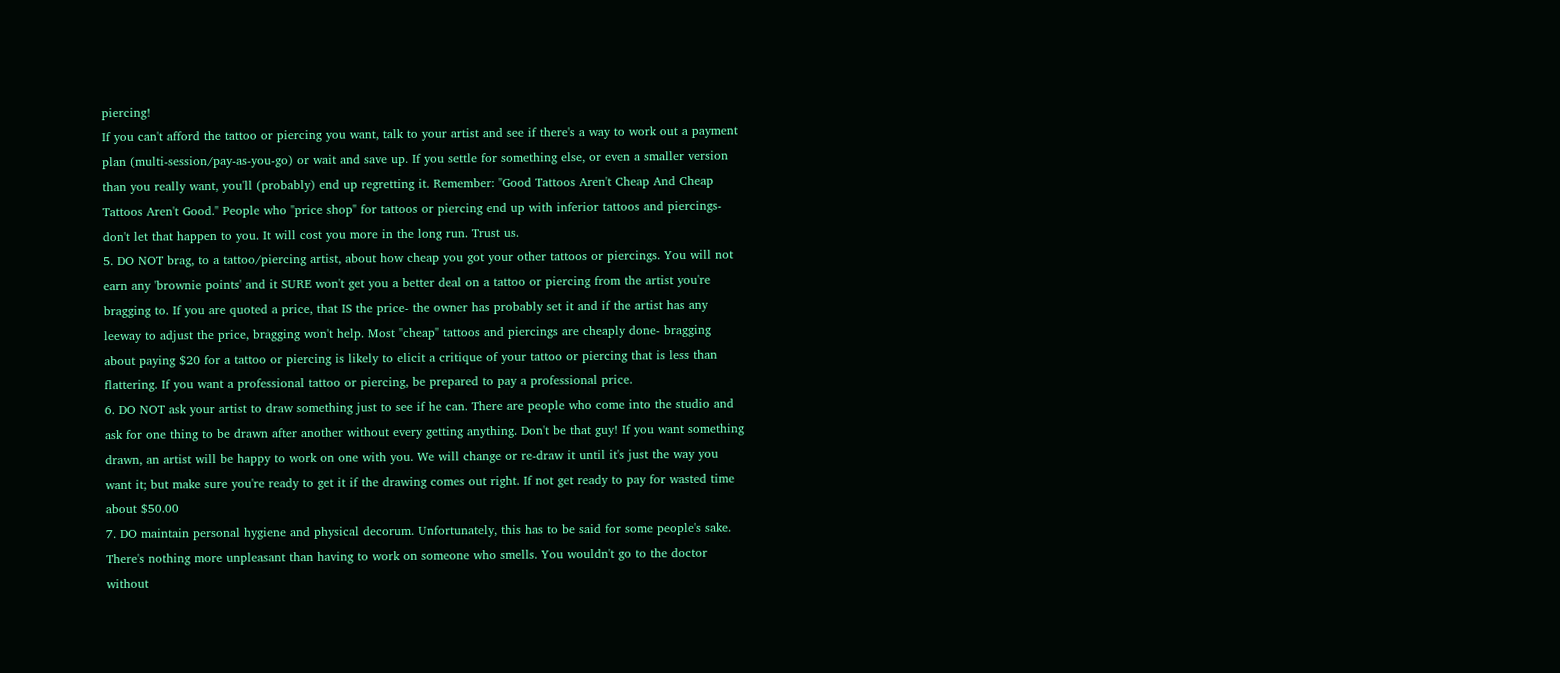piercing!
If you can't afford the tattoo or piercing you want, talk to your artist and see if there's a way to work out a payment plan (multi-session/pay-as-you-go) or wait and save up. If you settle for something else, or even a smaller version than you really want, you'll (probably) end up regretting it. Remember: "Good Tattoos Aren't Cheap And Cheap Tattoos Aren't Good." People who "price shop" for tattoos or piercing end up with inferior tattoos and piercings- don't let that happen to you. It will cost you more in the long run. Trust us.
5. DO NOT brag, to a tattoo/piercing artist, about how cheap you got your other tattoos or piercings. You will not earn any 'brownie points' and it SURE won't get you a better deal on a tattoo or piercing from the artist you're bragging to. If you are quoted a price, that IS the price- the owner has probably set it and if the artist has any leeway to adjust the price, bragging won't help. Most "cheap" tattoos and piercings are cheaply done- bragging about paying $20 for a tattoo or piercing is likely to elicit a critique of your tattoo or piercing that is less than flattering. If you want a professional tattoo or piercing, be prepared to pay a professional price.
6. DO NOT ask your artist to draw something just to see if he can. There are people who come into the studio and ask for one thing to be drawn after another without every getting anything. Don't be that guy! If you want something drawn, an artist will be happy to work on one with you. We will change or re-draw it until it's just the way you want it; but make sure you're ready to get it if the drawing comes out right. If not get ready to pay for wasted time about $50.00
7. DO maintain personal hygiene and physical decorum. Unfortunately, this has to be said for some people's sake. There's nothing more unpleasant than having to work on someone who smells. You wouldn't go to the doctor without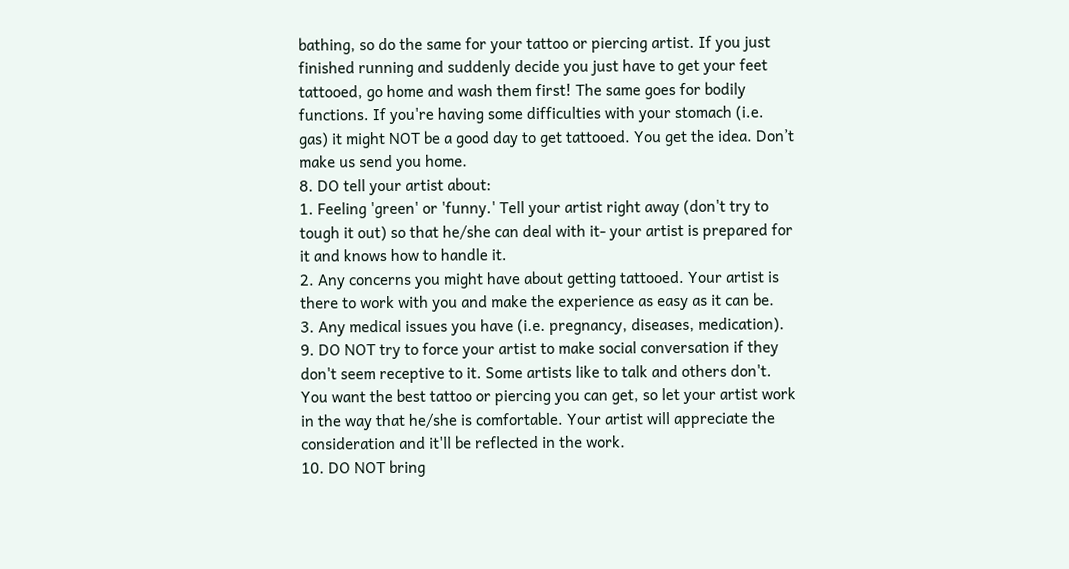bathing, so do the same for your tattoo or piercing artist. If you just finished running and suddenly decide you just have to get your feet tattooed, go home and wash them first! The same goes for bodily functions. If you're having some difficulties with your stomach (i.e. gas) it might NOT be a good day to get tattooed. You get the idea. Don’t make us send you home.
8. DO tell your artist about:
1. Feeling 'green' or 'funny.' Tell your artist right away (don't try to tough it out) so that he/she can deal with it- your artist is prepared for it and knows how to handle it.
2. Any concerns you might have about getting tattooed. Your artist is there to work with you and make the experience as easy as it can be.
3. Any medical issues you have (i.e. pregnancy, diseases, medication).
9. DO NOT try to force your artist to make social conversation if they don't seem receptive to it. Some artists like to talk and others don't. You want the best tattoo or piercing you can get, so let your artist work in the way that he/she is comfortable. Your artist will appreciate the consideration and it'll be reflected in the work.
10. DO NOT bring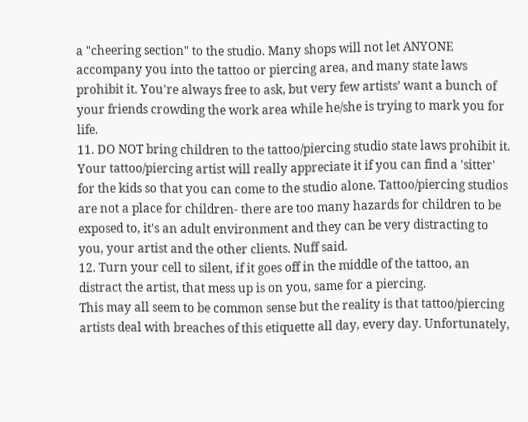a "cheering section" to the studio. Many shops will not let ANYONE accompany you into the tattoo or piercing area, and many state laws prohibit it. You're always free to ask, but very few artists’ want a bunch of your friends crowding the work area while he/she is trying to mark you for life.
11. DO NOT bring children to the tattoo/piercing studio state laws prohibit it. Your tattoo/piercing artist will really appreciate it if you can find a 'sitter' for the kids so that you can come to the studio alone. Tattoo/piercing studios are not a place for children- there are too many hazards for children to be exposed to, it's an adult environment and they can be very distracting to you, your artist and the other clients. Nuff said.
12. Turn your cell to silent, if it goes off in the middle of the tattoo, an distract the artist, that mess up is on you, same for a piercing.
This may all seem to be common sense but the reality is that tattoo/piercing artists deal with breaches of this etiquette all day, every day. Unfortunately,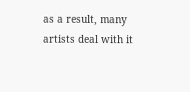as a result, many artists deal with it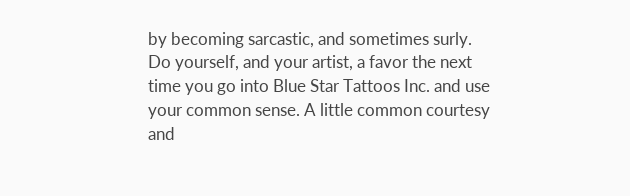by becoming sarcastic, and sometimes surly. Do yourself, and your artist, a favor the next time you go into Blue Star Tattoos Inc. and use your common sense. A little common courtesy and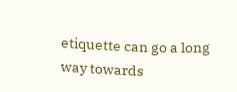etiquette can go a long way towards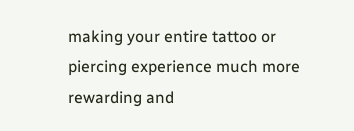making your entire tattoo or piercing experience much more rewarding and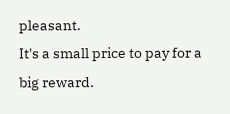pleasant.
It's a small price to pay for a big reward.